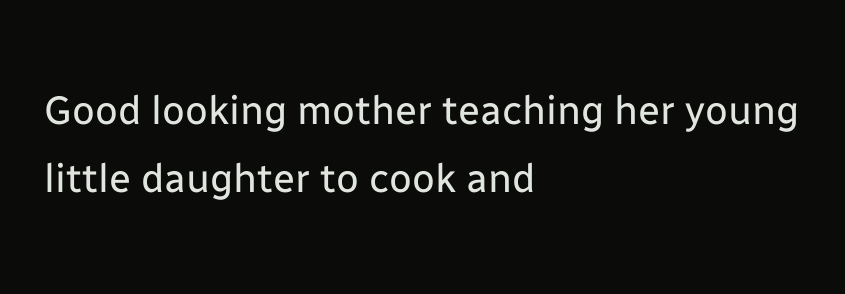Good looking mother teaching her young little daughter to cook and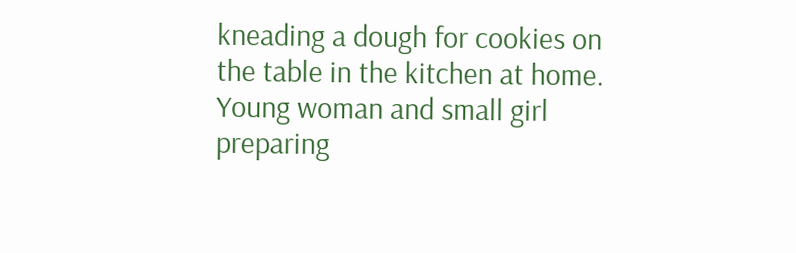kneading a dough for cookies on the table in the kitchen at home. Young woman and small girl preparing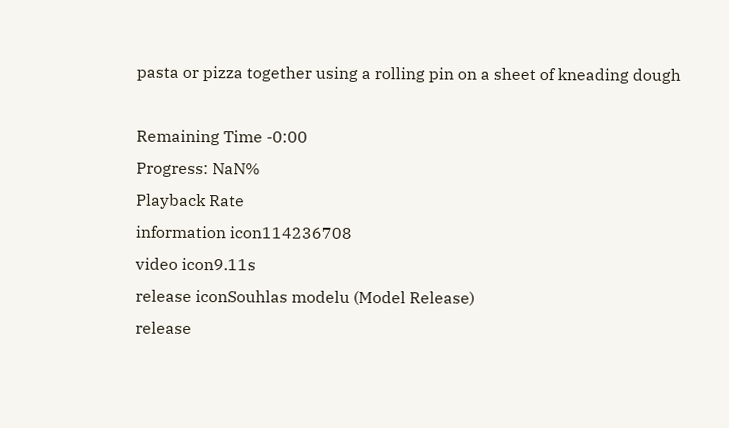pasta or pizza together using a rolling pin on a sheet of kneading dough

Remaining Time -0:00
Progress: NaN%
Playback Rate
information icon114236708
video icon9.11s
release iconSouhlas modelu (Model Release)
release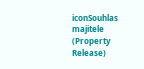iconSouhlas majitele (Property Release)